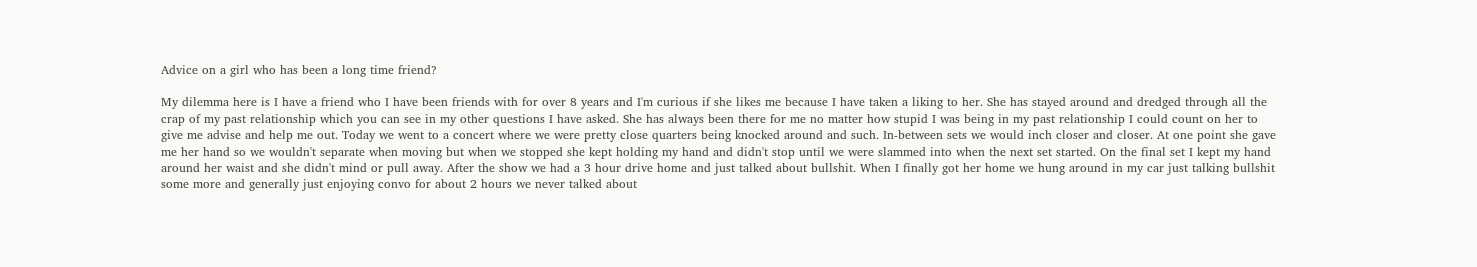Advice on a girl who has been a long time friend?

My dilemma here is I have a friend who I have been friends with for over 8 years and I'm curious if she likes me because I have taken a liking to her. She has stayed around and dredged through all the crap of my past relationship which you can see in my other questions I have asked. She has always been there for me no matter how stupid I was being in my past relationship I could count on her to give me advise and help me out. Today we went to a concert where we were pretty close quarters being knocked around and such. In-between sets we would inch closer and closer. At one point she gave me her hand so we wouldn't separate when moving but when we stopped she kept holding my hand and didn't stop until we were slammed into when the next set started. On the final set I kept my hand around her waist and she didn't mind or pull away. After the show we had a 3 hour drive home and just talked about bullshit. When I finally got her home we hung around in my car just talking bullshit some more and generally just enjoying convo for about 2 hours we never talked about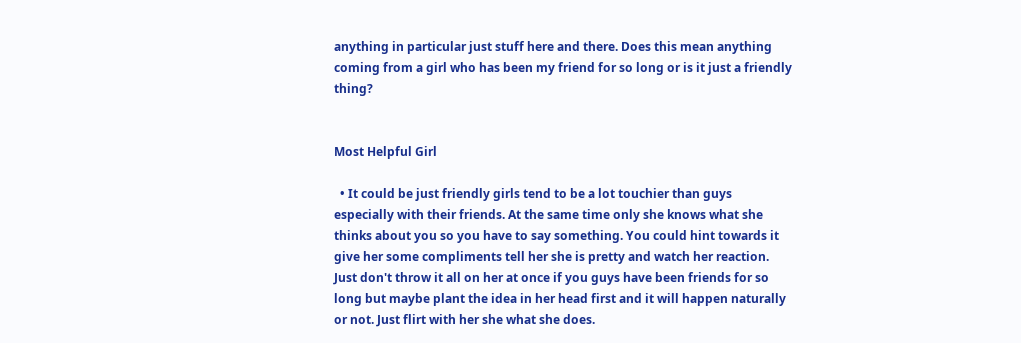anything in particular just stuff here and there. Does this mean anything coming from a girl who has been my friend for so long or is it just a friendly thing?


Most Helpful Girl

  • It could be just friendly girls tend to be a lot touchier than guys especially with their friends. At the same time only she knows what she thinks about you so you have to say something. You could hint towards it give her some compliments tell her she is pretty and watch her reaction. Just don't throw it all on her at once if you guys have been friends for so long but maybe plant the idea in her head first and it will happen naturally or not. Just flirt with her she what she does.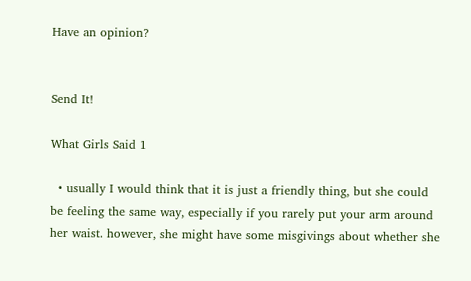Have an opinion?


Send It!

What Girls Said 1

  • usually I would think that it is just a friendly thing, but she could be feeling the same way, especially if you rarely put your arm around her waist. however, she might have some misgivings about whether she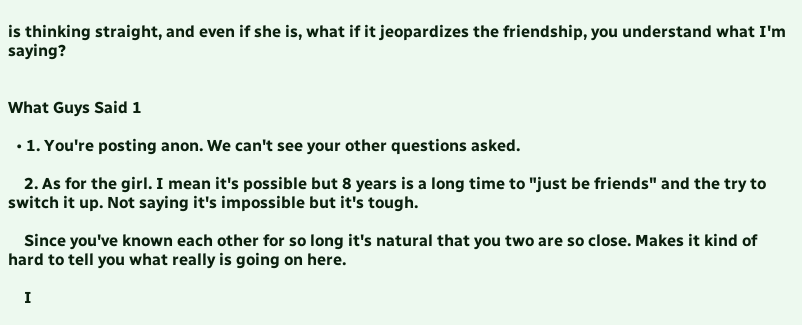is thinking straight, and even if she is, what if it jeopardizes the friendship, you understand what I'm saying?


What Guys Said 1

  • 1. You're posting anon. We can't see your other questions asked.

    2. As for the girl. I mean it's possible but 8 years is a long time to "just be friends" and the try to switch it up. Not saying it's impossible but it's tough.

    Since you've known each other for so long it's natural that you two are so close. Makes it kind of hard to tell you what really is going on here.

    I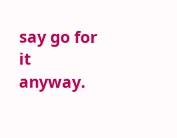say go for it anyway.